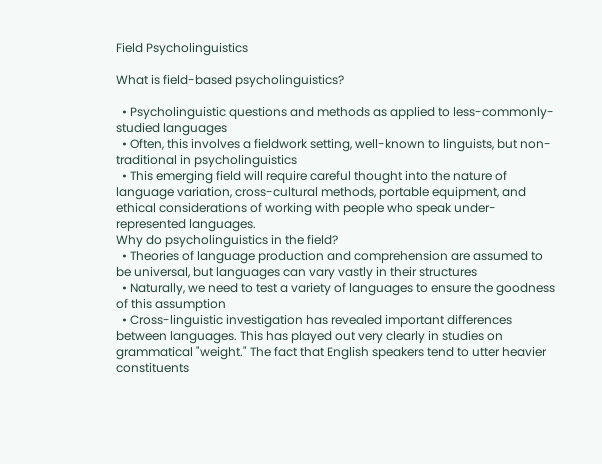Field Psycholinguistics

What is field-based psycholinguistics?

  • Psycholinguistic questions and methods as applied to less-commonly-studied languages
  • Often, this involves a fieldwork setting, well-known to linguists, but non-traditional in psycholinguistics
  • This emerging field will require careful thought into the nature of language variation, cross-cultural methods, portable equipment, and ethical considerations of working with people who speak under-represented languages.
Why do psycholinguistics in the field?
  • Theories of language production and comprehension are assumed to be universal, but languages can vary vastly in their structures
  • Naturally, we need to test a variety of languages to ensure the goodness of this assumption
  • Cross-linguistic investigation has revealed important differences between languages. This has played out very clearly in studies on grammatical "weight." The fact that English speakers tend to utter heavier constituents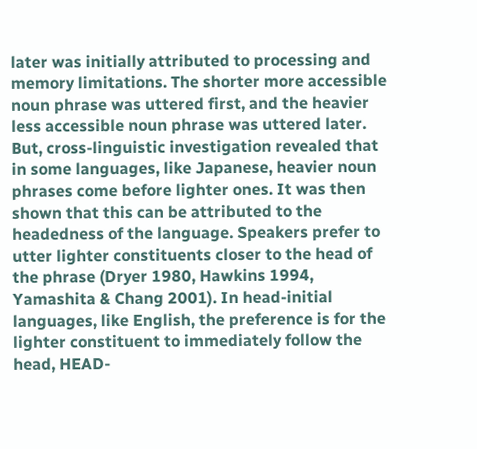later was initially attributed to processing and memory limitations. The shorter more accessible noun phrase was uttered first, and the heavier less accessible noun phrase was uttered later. But, cross-linguistic investigation revealed that in some languages, like Japanese, heavier noun phrases come before lighter ones. It was then shown that this can be attributed to the headedness of the language. Speakers prefer to utter lighter constituents closer to the head of the phrase (Dryer 1980, Hawkins 1994, Yamashita & Chang 2001). In head-initial languages, like English, the preference is for the lighter constituent to immediately follow the head, HEAD-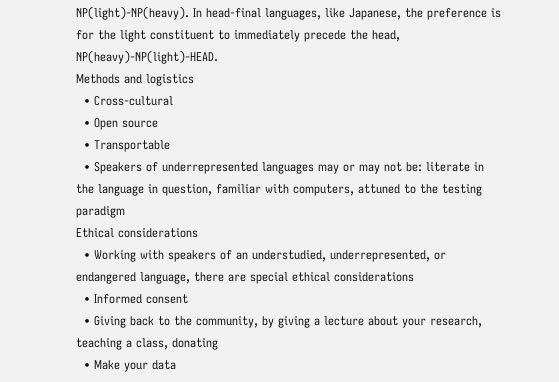NP(light)-NP(heavy). In head-final languages, like Japanese, the preference is for the light constituent to immediately precede the head, NP(heavy)-NP(light)-HEAD.
Methods and logistics
  • Cross-cultural
  • Open source
  • Transportable
  • Speakers of underrepresented languages may or may not be: literate in the language in question, familiar with computers, attuned to the testing paradigm
Ethical considerations
  • Working with speakers of an understudied, underrepresented, or endangered language, there are special ethical considerations
  • Informed consent
  • Giving back to the community, by giving a lecture about your research, teaching a class, donating
  • Make your data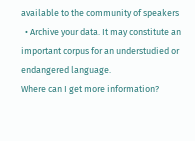available to the community of speakers
  • Archive your data. It may constitute an important corpus for an understudied or endangered language.
Where can I get more information?